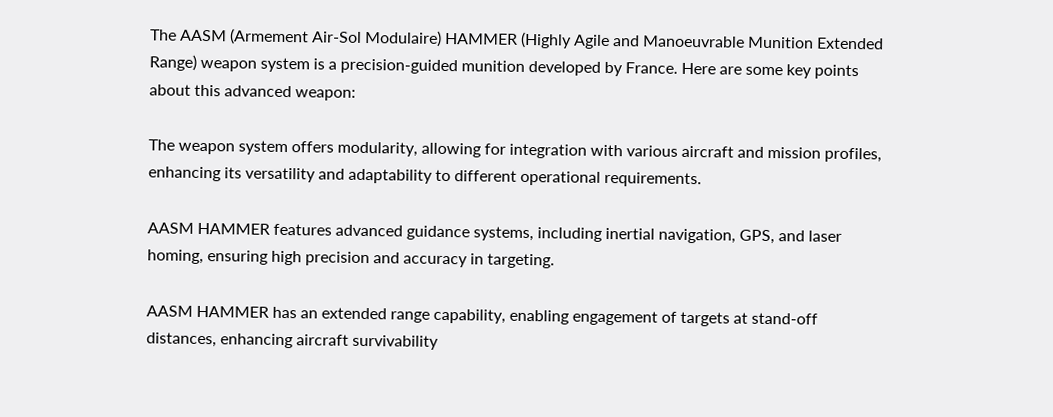The AASM (Armement Air-Sol Modulaire) HAMMER (Highly Agile and Manoeuvrable Munition Extended Range) weapon system is a precision-guided munition developed by France. Here are some key points about this advanced weapon:

The weapon system offers modularity, allowing for integration with various aircraft and mission profiles, enhancing its versatility and adaptability to different operational requirements.

AASM HAMMER features advanced guidance systems, including inertial navigation, GPS, and laser homing, ensuring high precision and accuracy in targeting.

AASM HAMMER has an extended range capability, enabling engagement of targets at stand-off distances, enhancing aircraft survivability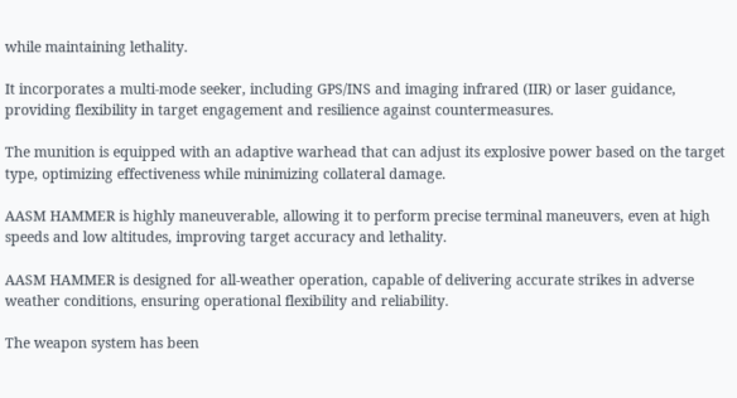while maintaining lethality.

It incorporates a multi-mode seeker, including GPS/INS and imaging infrared (IIR) or laser guidance, providing flexibility in target engagement and resilience against countermeasures.

The munition is equipped with an adaptive warhead that can adjust its explosive power based on the target type, optimizing effectiveness while minimizing collateral damage.

AASM HAMMER is highly maneuverable, allowing it to perform precise terminal maneuvers, even at high speeds and low altitudes, improving target accuracy and lethality.

AASM HAMMER is designed for all-weather operation, capable of delivering accurate strikes in adverse weather conditions, ensuring operational flexibility and reliability.

The weapon system has been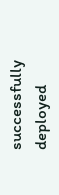successfully deployed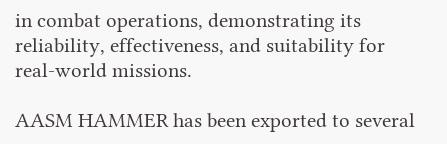in combat operations, demonstrating its reliability, effectiveness, and suitability for real-world missions.

AASM HAMMER has been exported to several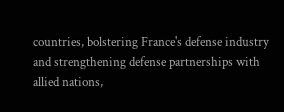countries, bolstering France's defense industry and strengthening defense partnerships with allied nations,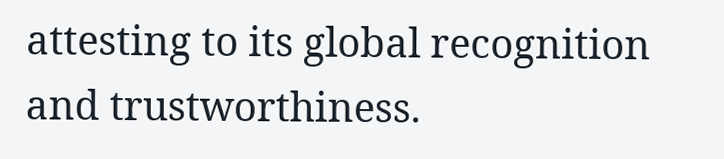attesting to its global recognition and trustworthiness.